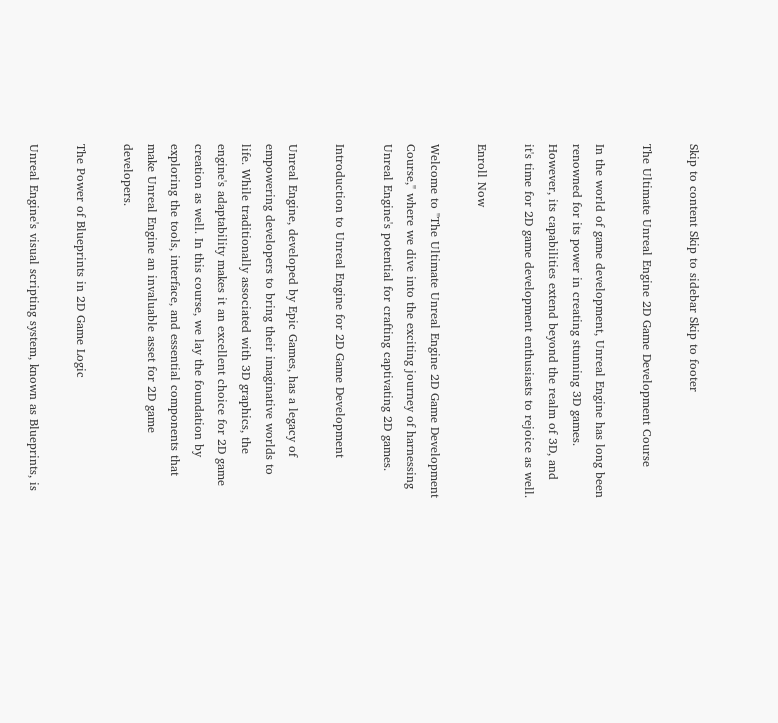Skip to content Skip to sidebar Skip to footer

The Ultimate Unreal Engine 2D Game Development Course

In the world of game development, Unreal Engine has long been renowned for its power in creating stunning 3D games. However, its capabilities extend beyond the realm of 3D, and it's time for 2D game development enthusiasts to rejoice as well.

Enroll Now

Welcome to "The Ultimate Unreal Engine 2D Game Development Course," where we dive into the exciting journey of harnessing Unreal Engine's potential for crafting captivating 2D games.

Introduction to Unreal Engine for 2D Game Development

Unreal Engine, developed by Epic Games, has a legacy of empowering developers to bring their imaginative worlds to life. While traditionally associated with 3D graphics, the engine's adaptability makes it an excellent choice for 2D game creation as well. In this course, we lay the foundation by exploring the tools, interface, and essential components that make Unreal Engine an invaluable asset for 2D game developers.

The Power of Blueprints in 2D Game Logic

Unreal Engine's visual scripting system, known as Blueprints, is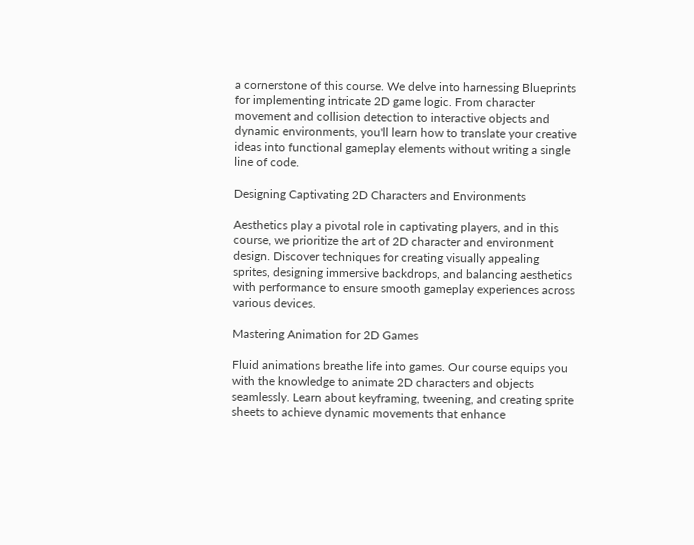a cornerstone of this course. We delve into harnessing Blueprints for implementing intricate 2D game logic. From character movement and collision detection to interactive objects and dynamic environments, you'll learn how to translate your creative ideas into functional gameplay elements without writing a single line of code.

Designing Captivating 2D Characters and Environments

Aesthetics play a pivotal role in captivating players, and in this course, we prioritize the art of 2D character and environment design. Discover techniques for creating visually appealing sprites, designing immersive backdrops, and balancing aesthetics with performance to ensure smooth gameplay experiences across various devices.

Mastering Animation for 2D Games

Fluid animations breathe life into games. Our course equips you with the knowledge to animate 2D characters and objects seamlessly. Learn about keyframing, tweening, and creating sprite sheets to achieve dynamic movements that enhance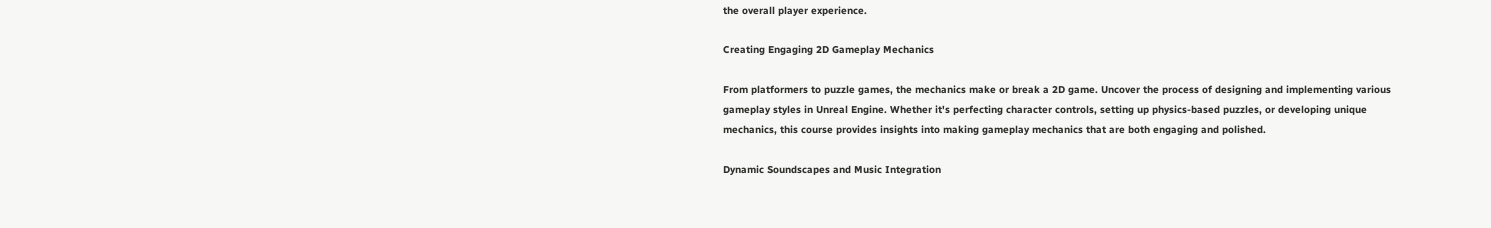the overall player experience.

Creating Engaging 2D Gameplay Mechanics

From platformers to puzzle games, the mechanics make or break a 2D game. Uncover the process of designing and implementing various gameplay styles in Unreal Engine. Whether it's perfecting character controls, setting up physics-based puzzles, or developing unique mechanics, this course provides insights into making gameplay mechanics that are both engaging and polished.

Dynamic Soundscapes and Music Integration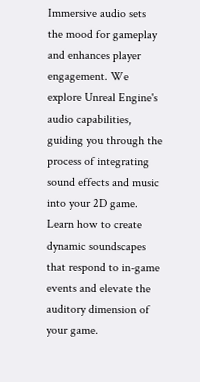Immersive audio sets the mood for gameplay and enhances player engagement. We explore Unreal Engine's audio capabilities, guiding you through the process of integrating sound effects and music into your 2D game. Learn how to create dynamic soundscapes that respond to in-game events and elevate the auditory dimension of your game.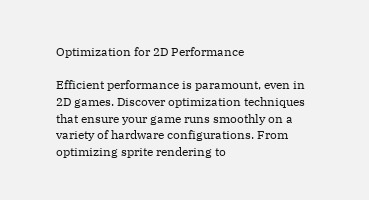Optimization for 2D Performance

Efficient performance is paramount, even in 2D games. Discover optimization techniques that ensure your game runs smoothly on a variety of hardware configurations. From optimizing sprite rendering to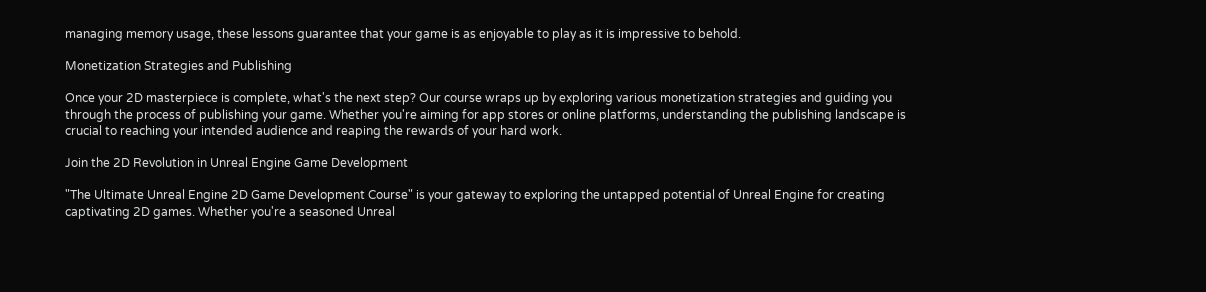managing memory usage, these lessons guarantee that your game is as enjoyable to play as it is impressive to behold.

Monetization Strategies and Publishing

Once your 2D masterpiece is complete, what's the next step? Our course wraps up by exploring various monetization strategies and guiding you through the process of publishing your game. Whether you're aiming for app stores or online platforms, understanding the publishing landscape is crucial to reaching your intended audience and reaping the rewards of your hard work.

Join the 2D Revolution in Unreal Engine Game Development

"The Ultimate Unreal Engine 2D Game Development Course" is your gateway to exploring the untapped potential of Unreal Engine for creating captivating 2D games. Whether you're a seasoned Unreal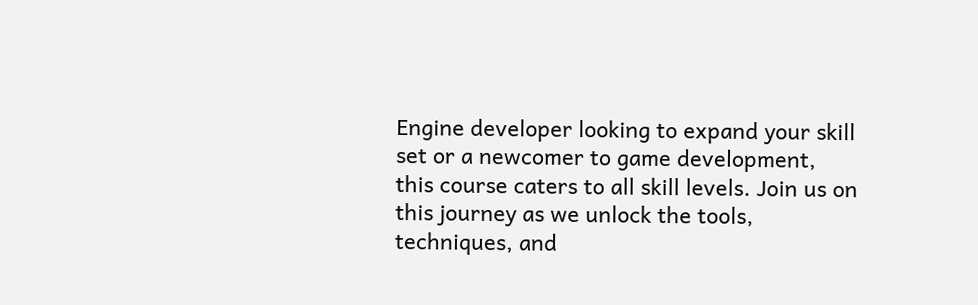Engine developer looking to expand your skill set or a newcomer to game development, this course caters to all skill levels. Join us on this journey as we unlock the tools, techniques, and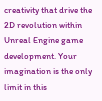creativity that drive the 2D revolution within Unreal Engine game development. Your imagination is the only limit in this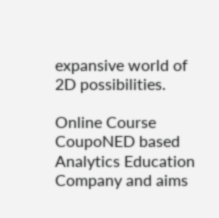expansive world of 2D possibilities.

Online Course CoupoNED based Analytics Education Company and aims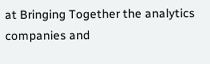at Bringing Together the analytics companies and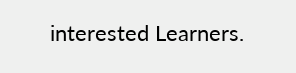interested Learners.